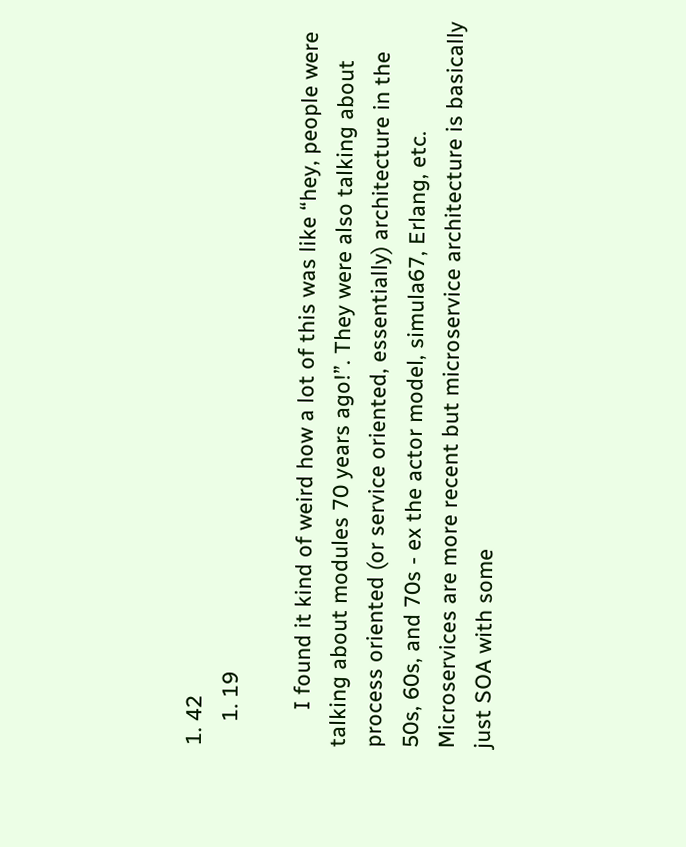1. 42
    1. 19

      I found it kind of weird how a lot of this was like “hey, people were talking about modules 70 years ago!”. They were also talking about process oriented (or service oriented, essentially) architecture in the 50s, 60s, and 70s - ex the actor model, simula67, Erlang, etc. Microservices are more recent but microservice architecture is basically just SOA with some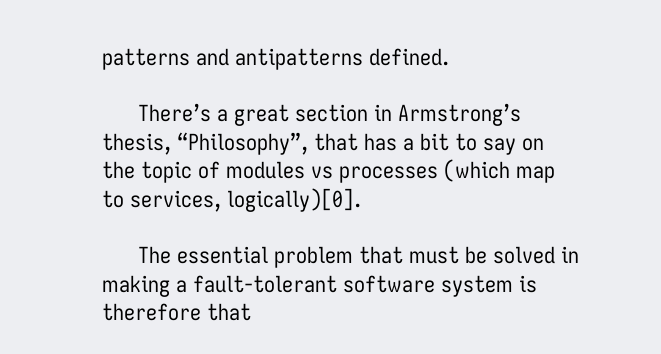patterns and antipatterns defined.

      There’s a great section in Armstrong’s thesis, “Philosophy”, that has a bit to say on the topic of modules vs processes (which map to services, logically)[0].

      The essential problem that must be solved in making a fault-tolerant software system is therefore that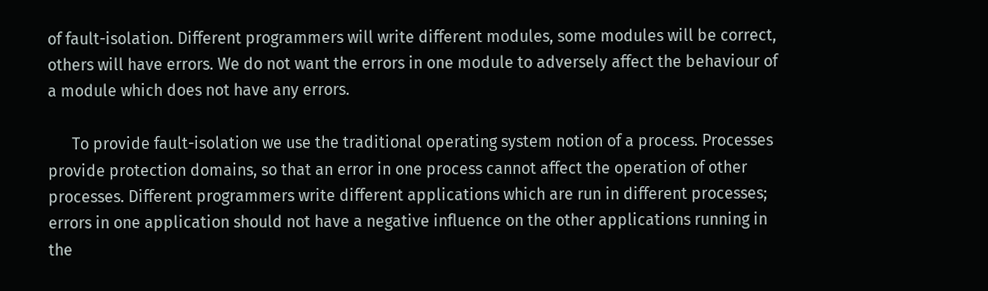of fault-isolation. Different programmers will write different modules, some modules will be correct, others will have errors. We do not want the errors in one module to adversely affect the behaviour of a module which does not have any errors.

      To provide fault-isolation we use the traditional operating system notion of a process. Processes provide protection domains, so that an error in one process cannot affect the operation of other processes. Different programmers write different applications which are run in different processes; errors in one application should not have a negative influence on the other applications running in the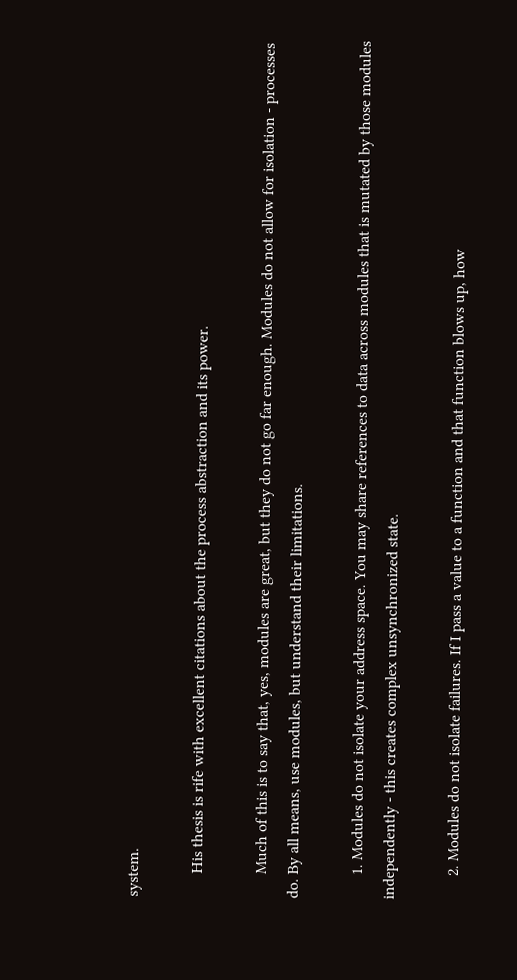system.

      His thesis is rife with excellent citations about the process abstraction and its power.

      Much of this is to say that, yes, modules are great, but they do not go far enough. Modules do not allow for isolation - processes do. By all means, use modules, but understand their limitations.

      1. Modules do not isolate your address space. You may share references to data across modules that is mutated by those modules independently - this creates complex unsynchronized state.

      2. Modules do not isolate failures. If I pass a value to a function and that function blows up, how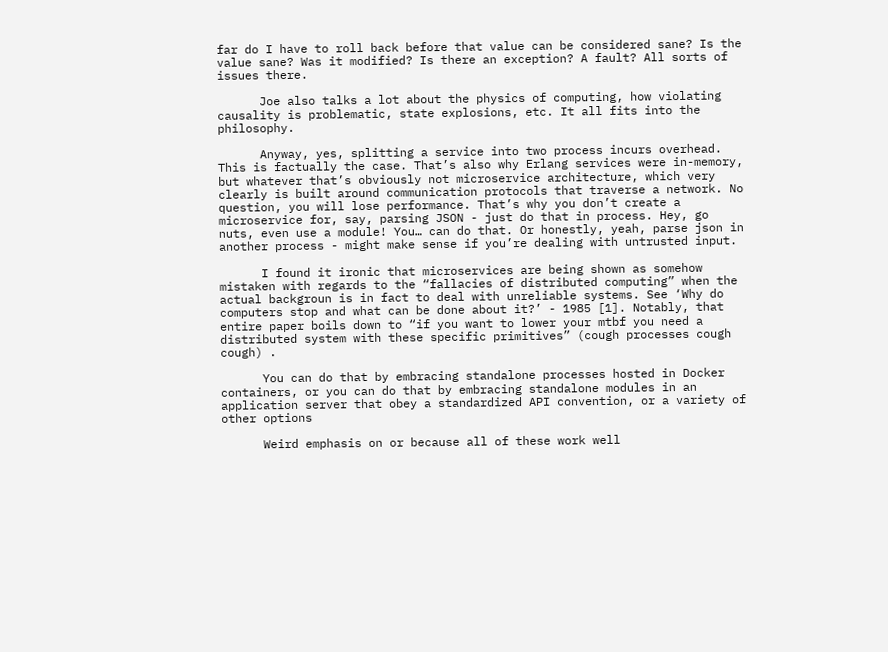far do I have to roll back before that value can be considered sane? Is the value sane? Was it modified? Is there an exception? A fault? All sorts of issues there.

      Joe also talks a lot about the physics of computing, how violating causality is problematic, state explosions, etc. It all fits into the philosophy.

      Anyway, yes, splitting a service into two process incurs overhead. This is factually the case. That’s also why Erlang services were in-memory, but whatever that’s obviously not microservice architecture, which very clearly is built around communication protocols that traverse a network. No question, you will lose performance. That’s why you don’t create a microservice for, say, parsing JSON - just do that in process. Hey, go nuts, even use a module! You… can do that. Or honestly, yeah, parse json in another process - might make sense if you’re dealing with untrusted input.

      I found it ironic that microservices are being shown as somehow mistaken with regards to the “fallacies of distributed computing” when the actual backgroun is in fact to deal with unreliable systems. See ‘Why do computers stop and what can be done about it?’ - 1985 [1]. Notably, that entire paper boils down to “if you want to lower your mtbf you need a distributed system with these specific primitives” (cough processes cough cough) .

      You can do that by embracing standalone processes hosted in Docker containers, or you can do that by embracing standalone modules in an application server that obey a standardized API convention, or a variety of other options

      Weird emphasis on or because all of these work well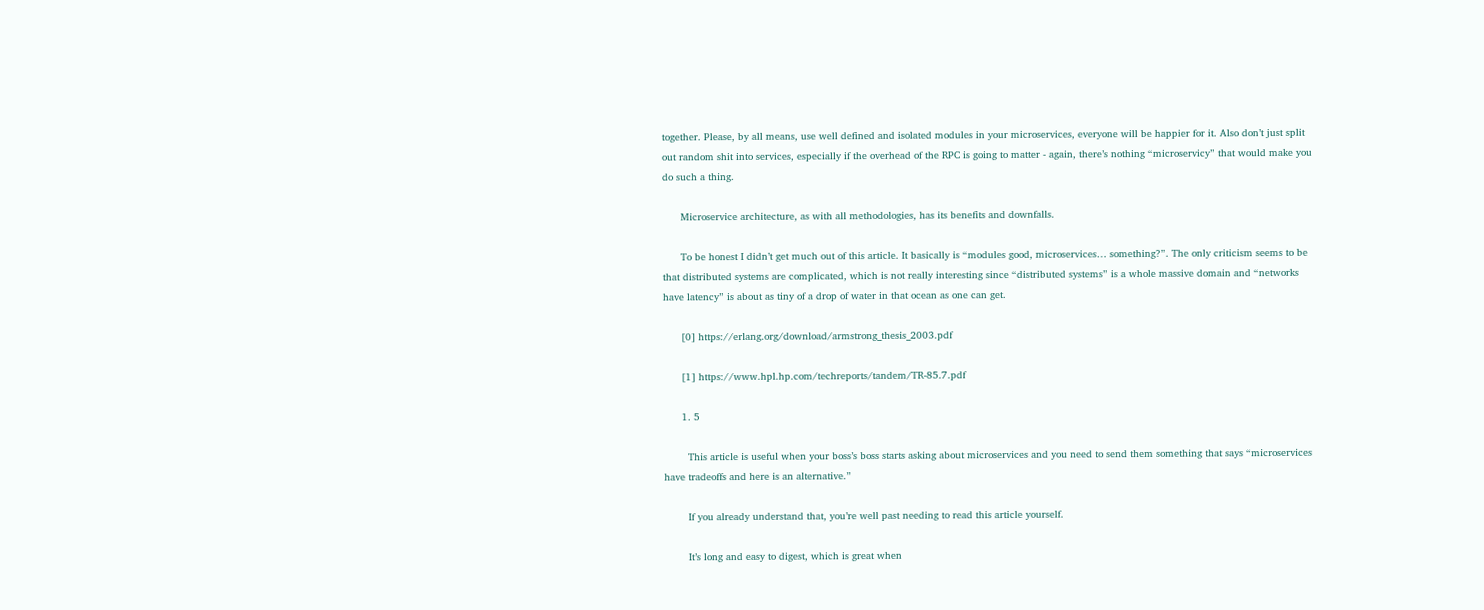together. Please, by all means, use well defined and isolated modules in your microservices, everyone will be happier for it. Also don’t just split out random shit into services, especially if the overhead of the RPC is going to matter - again, there’s nothing “microservicy” that would make you do such a thing.

      Microservice architecture, as with all methodologies, has its benefits and downfalls.

      To be honest I didn’t get much out of this article. It basically is “modules good, microservices… something?”. The only criticism seems to be that distributed systems are complicated, which is not really interesting since “distributed systems” is a whole massive domain and “networks have latency” is about as tiny of a drop of water in that ocean as one can get.

      [0] https://erlang.org/download/armstrong_thesis_2003.pdf

      [1] https://www.hpl.hp.com/techreports/tandem/TR-85.7.pdf

      1. 5

        This article is useful when your boss’s boss starts asking about microservices and you need to send them something that says “microservices have tradeoffs and here is an alternative.”

        If you already understand that, you’re well past needing to read this article yourself.

        It’s long and easy to digest, which is great when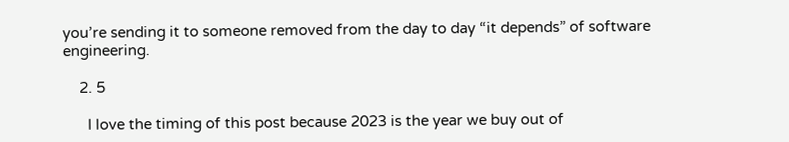you’re sending it to someone removed from the day to day “it depends” of software engineering.

    2. 5

      I love the timing of this post because 2023 is the year we buy out of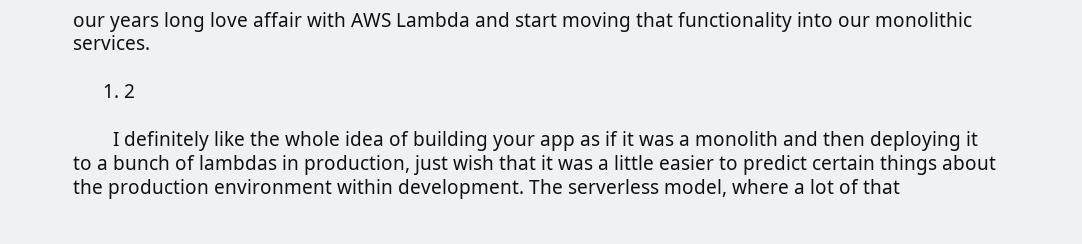our years long love affair with AWS Lambda and start moving that functionality into our monolithic services.

      1. 2

        I definitely like the whole idea of building your app as if it was a monolith and then deploying it to a bunch of lambdas in production, just wish that it was a little easier to predict certain things about the production environment within development. The serverless model, where a lot of that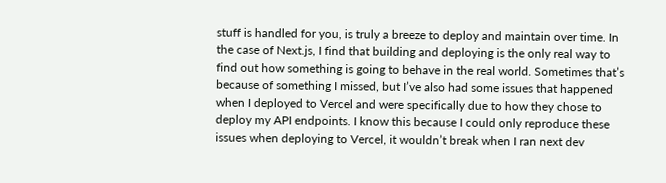stuff is handled for you, is truly a breeze to deploy and maintain over time. In the case of Next.js, I find that building and deploying is the only real way to find out how something is going to behave in the real world. Sometimes that’s because of something I missed, but I’ve also had some issues that happened when I deployed to Vercel and were specifically due to how they chose to deploy my API endpoints. I know this because I could only reproduce these issues when deploying to Vercel, it wouldn’t break when I ran next dev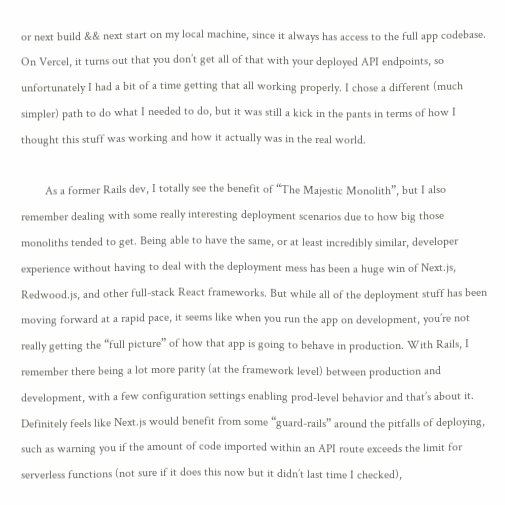or next build && next start on my local machine, since it always has access to the full app codebase. On Vercel, it turns out that you don’t get all of that with your deployed API endpoints, so unfortunately I had a bit of a time getting that all working properly. I chose a different (much simpler) path to do what I needed to do, but it was still a kick in the pants in terms of how I thought this stuff was working and how it actually was in the real world.

        As a former Rails dev, I totally see the benefit of “The Majestic Monolith”, but I also remember dealing with some really interesting deployment scenarios due to how big those monoliths tended to get. Being able to have the same, or at least incredibly similar, developer experience without having to deal with the deployment mess has been a huge win of Next.js, Redwood.js, and other full-stack React frameworks. But while all of the deployment stuff has been moving forward at a rapid pace, it seems like when you run the app on development, you’re not really getting the “full picture” of how that app is going to behave in production. With Rails, I remember there being a lot more parity (at the framework level) between production and development, with a few configuration settings enabling prod-level behavior and that’s about it. Definitely feels like Next.js would benefit from some “guard-rails” around the pitfalls of deploying, such as warning you if the amount of code imported within an API route exceeds the limit for serverless functions (not sure if it does this now but it didn’t last time I checked),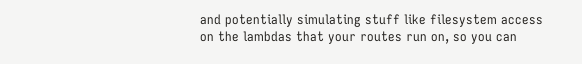and potentially simulating stuff like filesystem access on the lambdas that your routes run on, so you can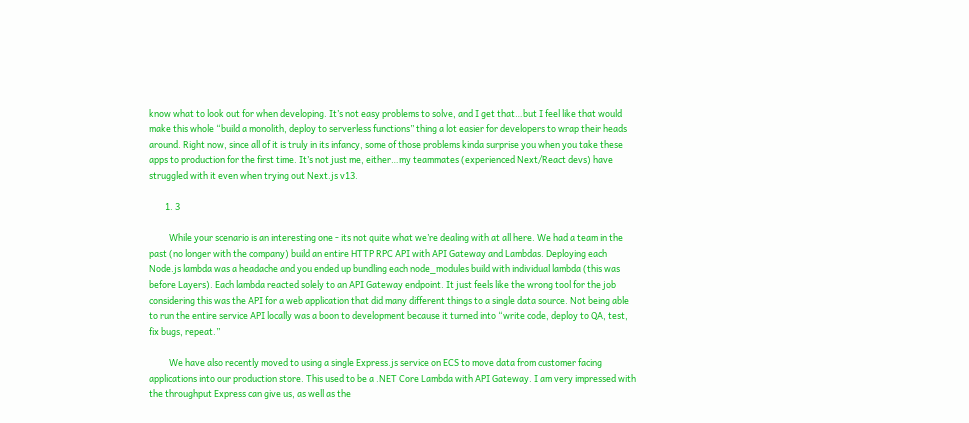know what to look out for when developing. It’s not easy problems to solve, and I get that…but I feel like that would make this whole “build a monolith, deploy to serverless functions” thing a lot easier for developers to wrap their heads around. Right now, since all of it is truly in its infancy, some of those problems kinda surprise you when you take these apps to production for the first time. It’s not just me, either…my teammates (experienced Next/React devs) have struggled with it even when trying out Next.js v13.

        1. 3

          While your scenario is an interesting one - its not quite what we’re dealing with at all here. We had a team in the past (no longer with the company) build an entire HTTP RPC API with API Gateway and Lambdas. Deploying each Node.js lambda was a headache and you ended up bundling each node_modules build with individual lambda (this was before Layers). Each lambda reacted solely to an API Gateway endpoint. It just feels like the wrong tool for the job considering this was the API for a web application that did many different things to a single data source. Not being able to run the entire service API locally was a boon to development because it turned into “write code, deploy to QA, test, fix bugs, repeat.”

          We have also recently moved to using a single Express.js service on ECS to move data from customer facing applications into our production store. This used to be a .NET Core Lambda with API Gateway. I am very impressed with the throughput Express can give us, as well as the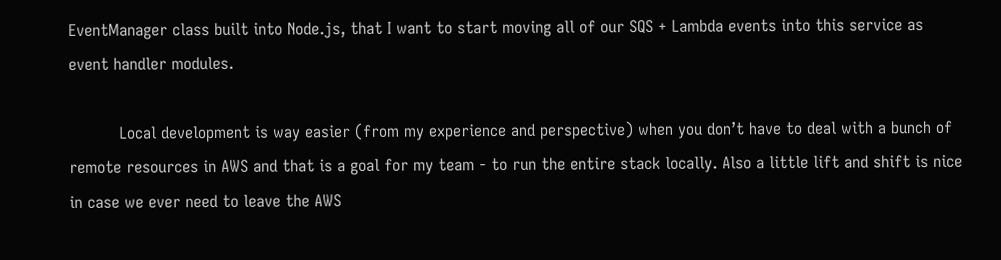EventManager class built into Node.js, that I want to start moving all of our SQS + Lambda events into this service as event handler modules.

          Local development is way easier (from my experience and perspective) when you don’t have to deal with a bunch of remote resources in AWS and that is a goal for my team - to run the entire stack locally. Also a little lift and shift is nice in case we ever need to leave the AWS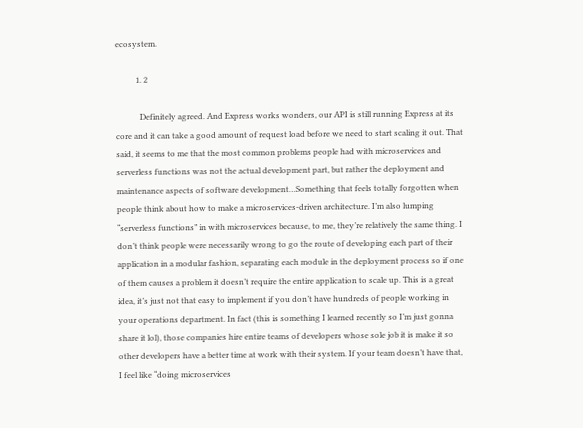ecosystem.

          1. 2

            Definitely agreed. And Express works wonders, our API is still running Express at its core and it can take a good amount of request load before we need to start scaling it out. That said, it seems to me that the most common problems people had with microservices and serverless functions was not the actual development part, but rather the deployment and maintenance aspects of software development…Something that feels totally forgotten when people think about how to make a microservices-driven architecture. I’m also lumping “serverless functions” in with microservices because, to me, they’re relatively the same thing. I don’t think people were necessarily wrong to go the route of developing each part of their application in a modular fashion, separating each module in the deployment process so if one of them causes a problem it doesn’t require the entire application to scale up. This is a great idea, it’s just not that easy to implement if you don’t have hundreds of people working in your operations department. In fact (this is something I learned recently so I’m just gonna share it lol), those companies hire entire teams of developers whose sole job it is make it so other developers have a better time at work with their system. If your team doesn’t have that, I feel like “doing microservices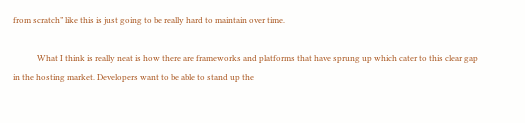from scratch” like this is just going to be really hard to maintain over time.

            What I think is really neat is how there are frameworks and platforms that have sprung up which cater to this clear gap in the hosting market. Developers want to be able to stand up the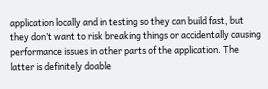application locally and in testing so they can build fast, but they don’t want to risk breaking things or accidentally causing performance issues in other parts of the application. The latter is definitely doable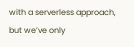with a serverless approach, but we’ve only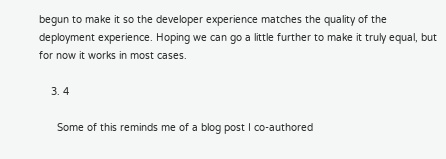begun to make it so the developer experience matches the quality of the deployment experience. Hoping we can go a little further to make it truly equal, but for now it works in most cases.

    3. 4

      Some of this reminds me of a blog post I co-authored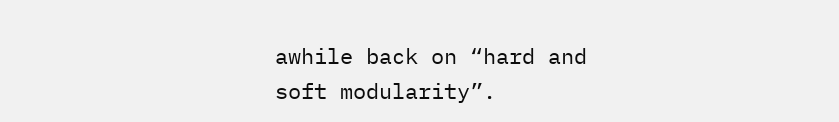awhile back on “hard and soft modularity”.